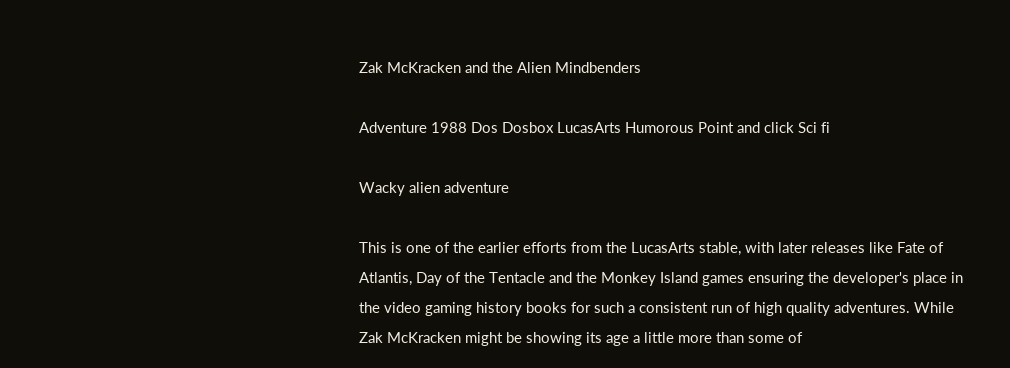Zak McKracken and the Alien Mindbenders

Adventure 1988 Dos Dosbox LucasArts Humorous Point and click Sci fi

Wacky alien adventure

This is one of the earlier efforts from the LucasArts stable, with later releases like Fate of Atlantis, Day of the Tentacle and the Monkey Island games ensuring the developer's place in the video gaming history books for such a consistent run of high quality adventures. While Zak McKracken might be showing its age a little more than some of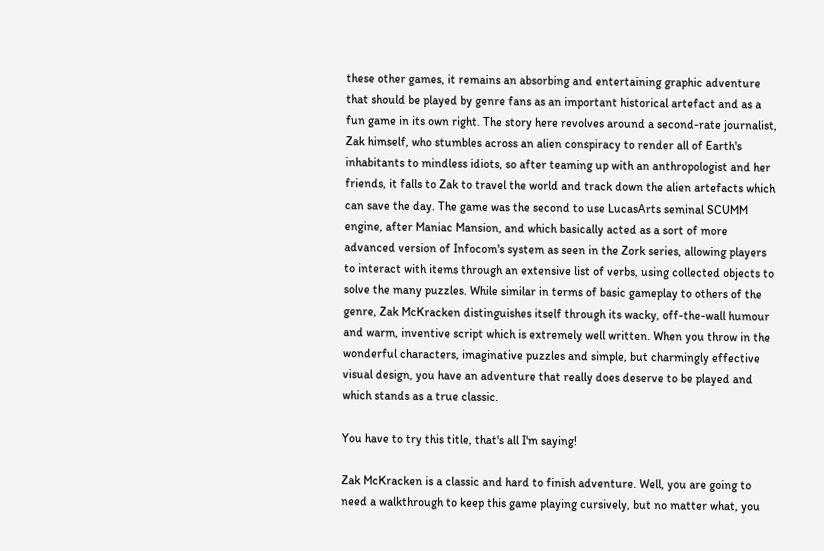these other games, it remains an absorbing and entertaining graphic adventure that should be played by genre fans as an important historical artefact and as a fun game in its own right. The story here revolves around a second-rate journalist, Zak himself, who stumbles across an alien conspiracy to render all of Earth's inhabitants to mindless idiots, so after teaming up with an anthropologist and her friends, it falls to Zak to travel the world and track down the alien artefacts which can save the day. The game was the second to use LucasArts seminal SCUMM engine, after Maniac Mansion, and which basically acted as a sort of more advanced version of Infocom's system as seen in the Zork series, allowing players to interact with items through an extensive list of verbs, using collected objects to solve the many puzzles. While similar in terms of basic gameplay to others of the genre, Zak McKracken distinguishes itself through its wacky, off-the-wall humour and warm, inventive script which is extremely well written. When you throw in the wonderful characters, imaginative puzzles and simple, but charmingly effective visual design, you have an adventure that really does deserve to be played and which stands as a true classic.

You have to try this title, that's all I'm saying!

Zak McKracken is a classic and hard to finish adventure. Well, you are going to need a walkthrough to keep this game playing cursively, but no matter what, you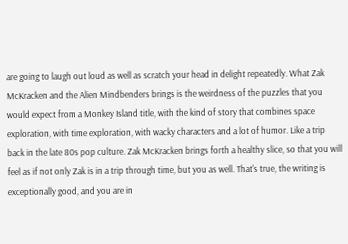are going to laugh out loud as well as scratch your head in delight repeatedly. What Zak McKracken and the Alien Mindbenders brings is the weirdness of the puzzles that you would expect from a Monkey Island title, with the kind of story that combines space exploration, with time exploration, with wacky characters and a lot of humor. Like a trip back in the late 80s pop culture. Zak McKracken brings forth a healthy slice, so that you will feel as if not only Zak is in a trip through time, but you as well. That's true, the writing is exceptionally good, and you are in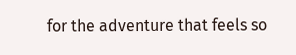for the adventure that feels so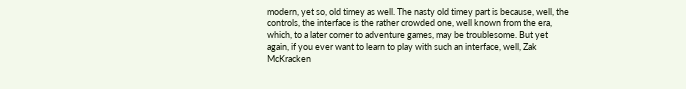modern, yet so, old timey as well. The nasty old timey part is because, well, the controls, the interface is the rather crowded one, well known from the era, which, to a later comer to adventure games, may be troublesome. But yet again, if you ever want to learn to play with such an interface, well, Zak McKracken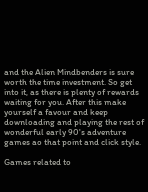and the Alien Mindbenders is sure worth the time investment. So get into it, as there is plenty of rewards waiting for you. After this make yourself a favour and keep downloading and playing the rest of wonderful early 90's adventure games ao that point and click style.

Games related to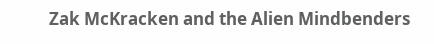Zak McKracken and the Alien Mindbenders